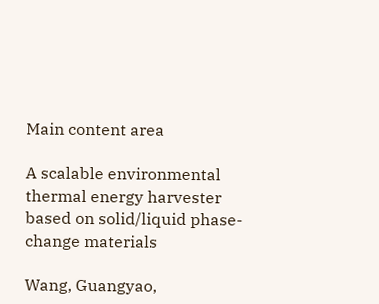Main content area

A scalable environmental thermal energy harvester based on solid/liquid phase-change materials

Wang, Guangyao,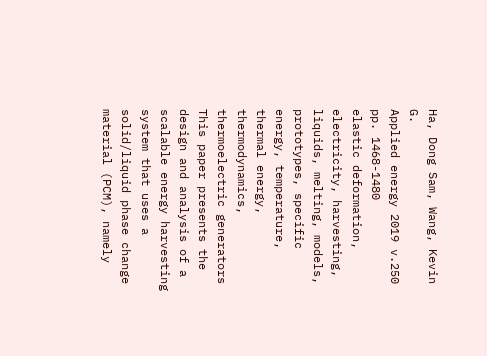Ha, Dong Sam, Wang, Kevin G.
Applied energy 2019 v.250 pp. 1468-1480
elastic deformation, electricity, harvesting, liquids, melting, models, prototypes, specific energy, temperature, thermal energy, thermodynamics, thermoelectric generators
This paper presents the design and analysis of a scalable energy harvesting system that uses a solid/liquid phase change material (PCM), namely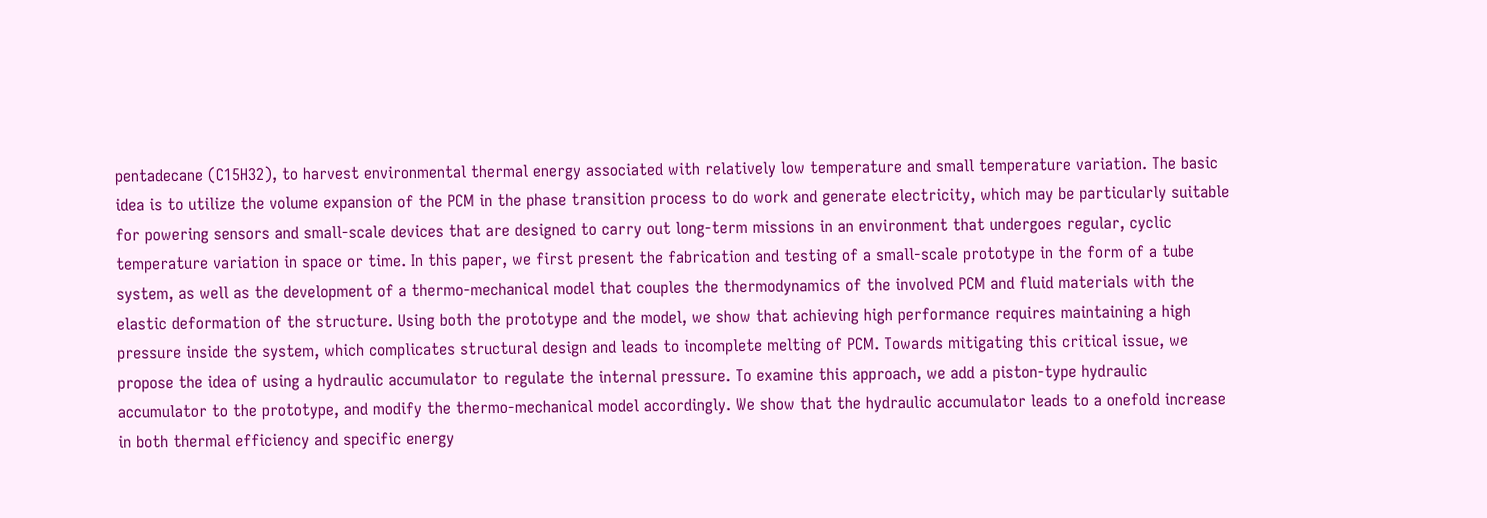pentadecane (C15H32), to harvest environmental thermal energy associated with relatively low temperature and small temperature variation. The basic idea is to utilize the volume expansion of the PCM in the phase transition process to do work and generate electricity, which may be particularly suitable for powering sensors and small-scale devices that are designed to carry out long-term missions in an environment that undergoes regular, cyclic temperature variation in space or time. In this paper, we first present the fabrication and testing of a small-scale prototype in the form of a tube system, as well as the development of a thermo-mechanical model that couples the thermodynamics of the involved PCM and fluid materials with the elastic deformation of the structure. Using both the prototype and the model, we show that achieving high performance requires maintaining a high pressure inside the system, which complicates structural design and leads to incomplete melting of PCM. Towards mitigating this critical issue, we propose the idea of using a hydraulic accumulator to regulate the internal pressure. To examine this approach, we add a piston-type hydraulic accumulator to the prototype, and modify the thermo-mechanical model accordingly. We show that the hydraulic accumulator leads to a onefold increase in both thermal efficiency and specific energy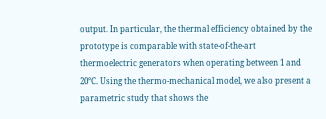output. In particular, the thermal efficiency obtained by the prototype is comparable with state-of-the-art thermoelectric generators when operating between 1 and 20°C. Using the thermo-mechanical model, we also present a parametric study that shows the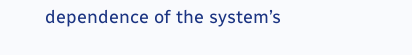dependence of the system’s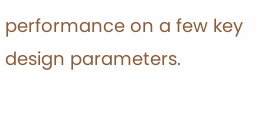performance on a few key design parameters.